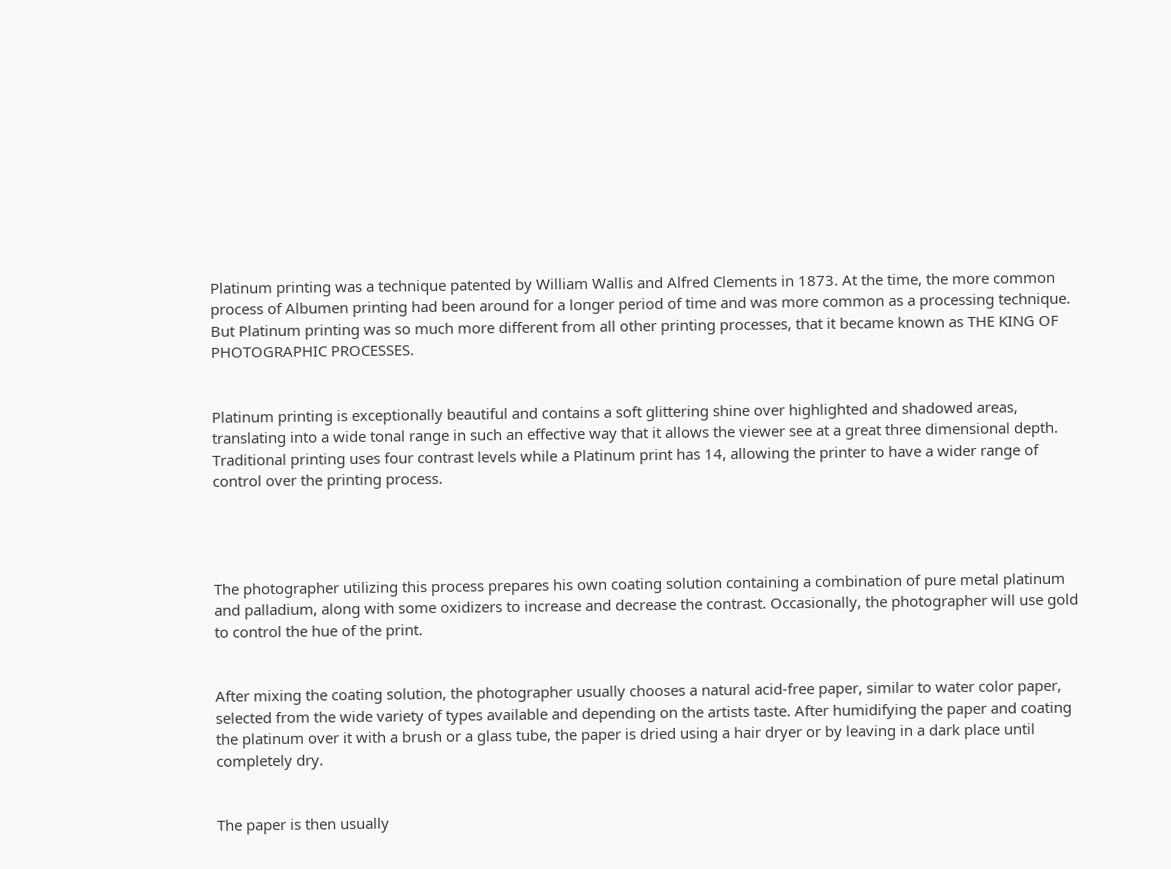Platinum printing was a technique patented by William Wallis and Alfred Clements in 1873. At the time, the more common process of Albumen printing had been around for a longer period of time and was more common as a processing technique. But Platinum printing was so much more different from all other printing processes, that it became known as THE KING OF PHOTOGRAPHIC PROCESSES.


Platinum printing is exceptionally beautiful and contains a soft glittering shine over highlighted and shadowed areas, translating into a wide tonal range in such an effective way that it allows the viewer see at a great three dimensional depth. Traditional printing uses four contrast levels while a Platinum print has 14, allowing the printer to have a wider range of control over the printing process.




The photographer utilizing this process prepares his own coating solution containing a combination of pure metal platinum and palladium, along with some oxidizers to increase and decrease the contrast. Occasionally, the photographer will use gold to control the hue of the print.


After mixing the coating solution, the photographer usually chooses a natural acid-free paper, similar to water color paper, selected from the wide variety of types available and depending on the artists taste. After humidifying the paper and coating the platinum over it with a brush or a glass tube, the paper is dried using a hair dryer or by leaving in a dark place until completely dry.


The paper is then usually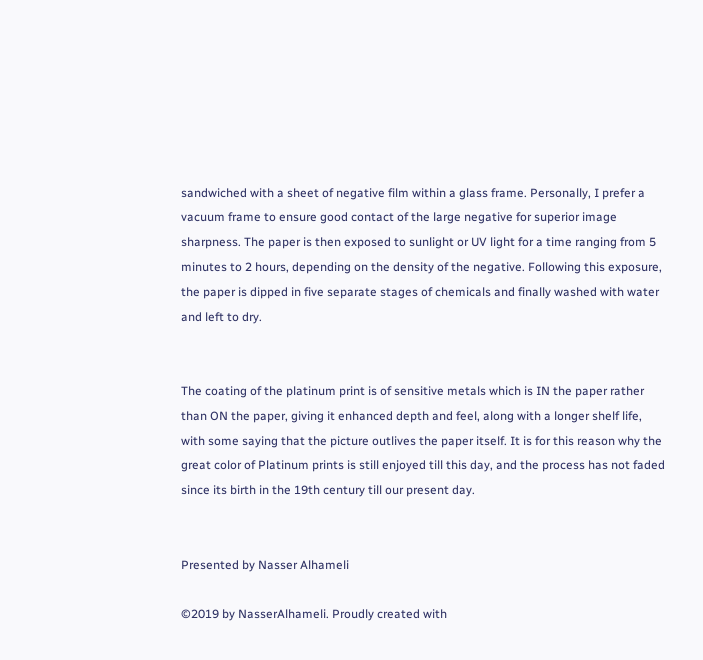sandwiched with a sheet of negative film within a glass frame. Personally, I prefer a vacuum frame to ensure good contact of the large negative for superior image sharpness. The paper is then exposed to sunlight or UV light for a time ranging from 5 minutes to 2 hours, depending on the density of the negative. Following this exposure, the paper is dipped in five separate stages of chemicals and finally washed with water and left to dry.


The coating of the platinum print is of sensitive metals which is IN the paper rather than ON the paper, giving it enhanced depth and feel, along with a longer shelf life, with some saying that the picture outlives the paper itself. It is for this reason why the great color of Platinum prints is still enjoyed till this day, and the process has not faded since its birth in the 19th century till our present day.


Presented by Nasser Alhameli

©2019 by NasserAlhameli. Proudly created with